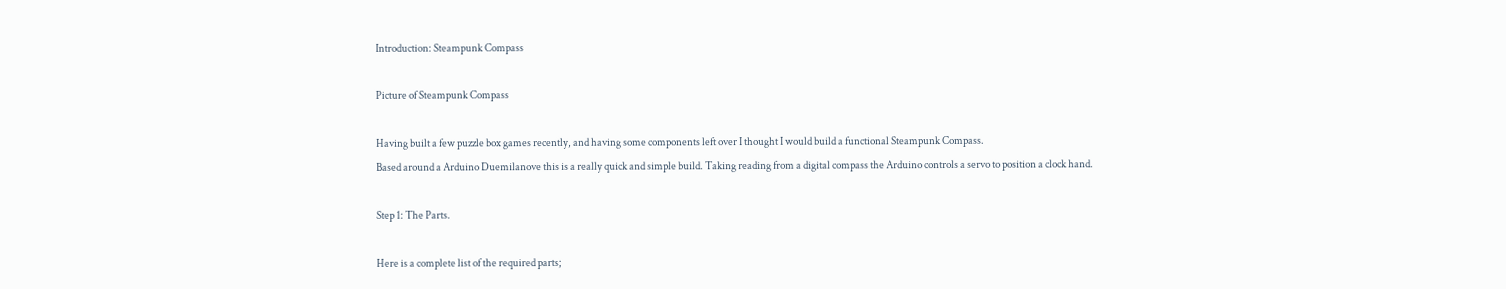Introduction: Steampunk Compass

Picture of Steampunk Compass

Having built a few puzzle box games recently, and having some components left over I thought I would build a functional Steampunk Compass.
Based around a Arduino Duemilanove this is a really quick and simple build. Taking reading from a digital compass the Arduino controls a servo to position a clock hand.

Step 1: The Parts.

Here is a complete list of the required parts;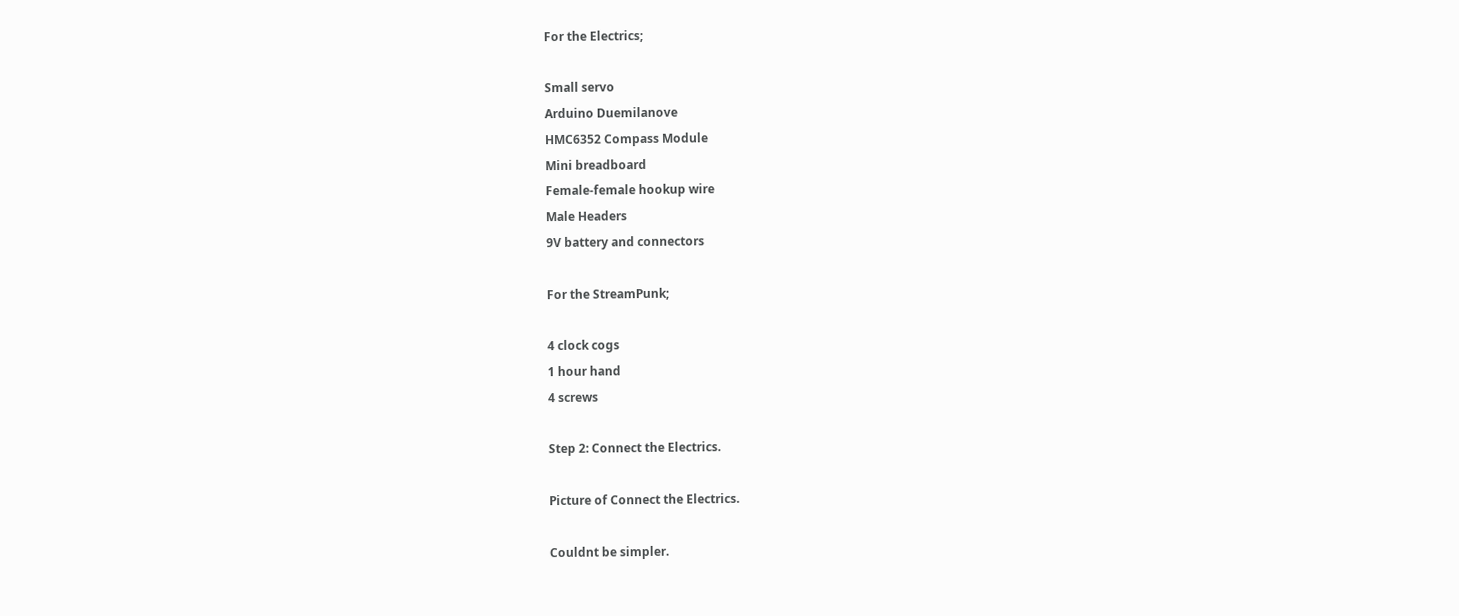For the Electrics;

Small servo
Arduino Duemilanove
HMC6352 Compass Module
Mini breadboard
Female-female hookup wire
Male Headers
9V battery and connectors

For the StreamPunk;

4 clock cogs
1 hour hand
4 screws

Step 2: Connect the Electrics.

Picture of Connect the Electrics.

Couldnt be simpler.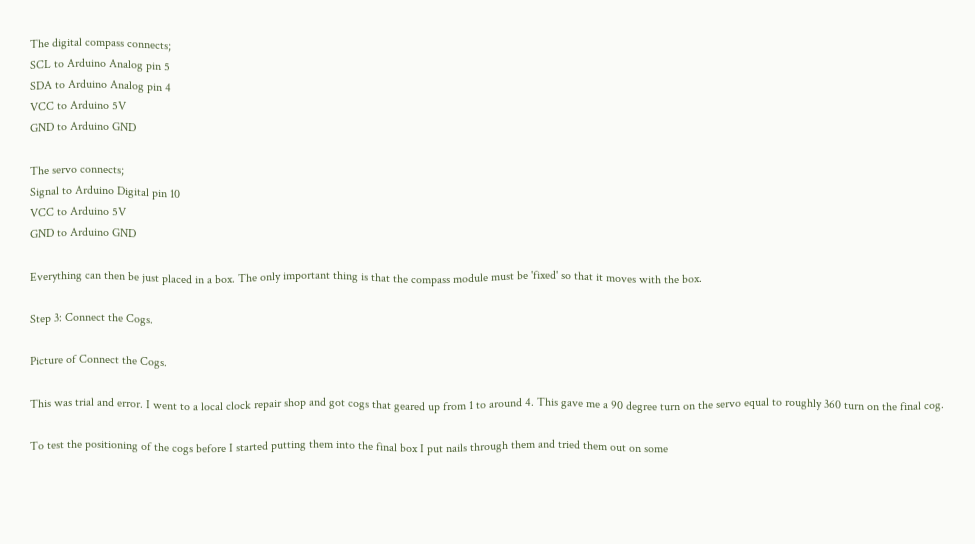The digital compass connects;
SCL to Arduino Analog pin 5
SDA to Arduino Analog pin 4
VCC to Arduino 5V
GND to Arduino GND

The servo connects;
Signal to Arduino Digital pin 10
VCC to Arduino 5V
GND to Arduino GND

Everything can then be just placed in a box. The only important thing is that the compass module must be 'fixed' so that it moves with the box.

Step 3: Connect the Cogs.

Picture of Connect the Cogs.

This was trial and error. I went to a local clock repair shop and got cogs that geared up from 1 to around 4. This gave me a 90 degree turn on the servo equal to roughly 360 turn on the final cog.

To test the positioning of the cogs before I started putting them into the final box I put nails through them and tried them out on some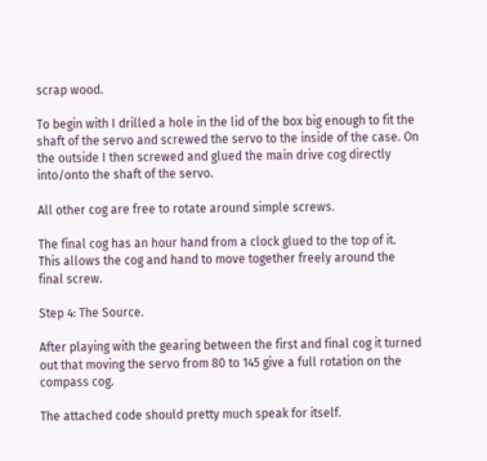scrap wood.

To begin with I drilled a hole in the lid of the box big enough to fit the shaft of the servo and screwed the servo to the inside of the case. On the outside I then screwed and glued the main drive cog directly into/onto the shaft of the servo.

All other cog are free to rotate around simple screws.

The final cog has an hour hand from a clock glued to the top of it. This allows the cog and hand to move together freely around the final screw.

Step 4: The Source.

After playing with the gearing between the first and final cog it turned out that moving the servo from 80 to 145 give a full rotation on the compass cog.

The attached code should pretty much speak for itself.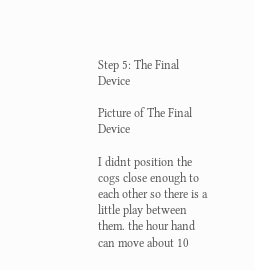Step 5: The Final Device

Picture of The Final Device

I didnt position the cogs close enough to each other so there is a little play between them. the hour hand can move about 10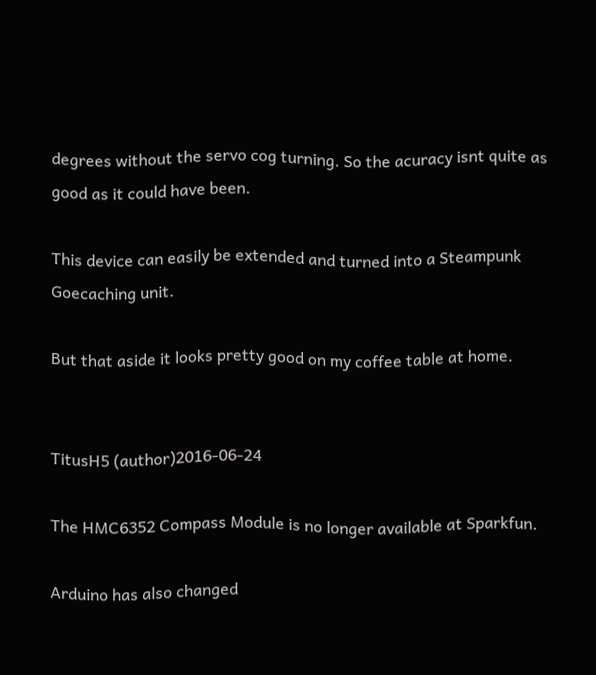degrees without the servo cog turning. So the acuracy isnt quite as good as it could have been.

This device can easily be extended and turned into a Steampunk Goecaching unit.

But that aside it looks pretty good on my coffee table at home.


TitusH5 (author)2016-06-24

The HMC6352 Compass Module is no longer available at Sparkfun.

Arduino has also changed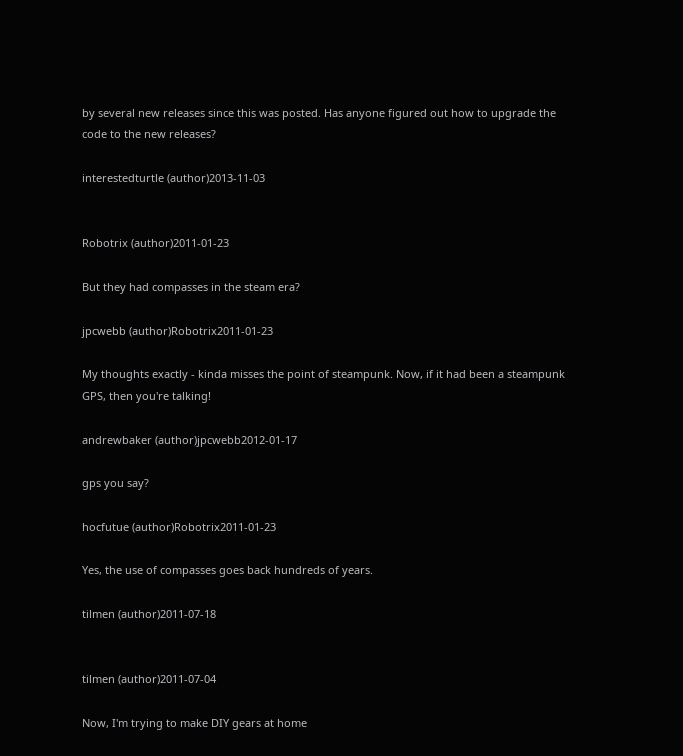by several new releases since this was posted. Has anyone figured out how to upgrade the code to the new releases?

interestedturtle (author)2013-11-03


Robotrix (author)2011-01-23

But they had compasses in the steam era?

jpcwebb (author)Robotrix2011-01-23

My thoughts exactly - kinda misses the point of steampunk. Now, if it had been a steampunk GPS, then you're talking!

andrewbaker (author)jpcwebb2012-01-17

gps you say?

hocfutue (author)Robotrix2011-01-23

Yes, the use of compasses goes back hundreds of years.

tilmen (author)2011-07-18


tilmen (author)2011-07-04

Now, I'm trying to make DIY gears at home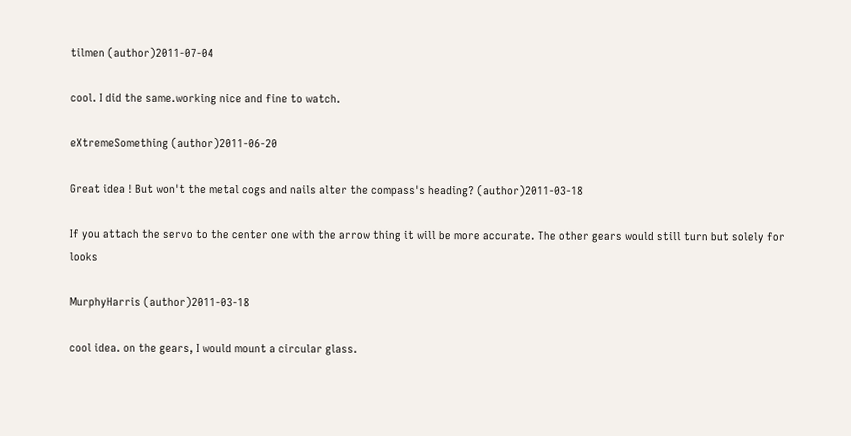tilmen (author)2011-07-04

cool. I did the same.working nice and fine to watch.

eXtremeSomething (author)2011-06-20

Great idea ! But won't the metal cogs and nails alter the compass's heading? (author)2011-03-18

If you attach the servo to the center one with the arrow thing it will be more accurate. The other gears would still turn but solely for looks

MurphyHarris (author)2011-03-18

cool idea. on the gears, I would mount a circular glass.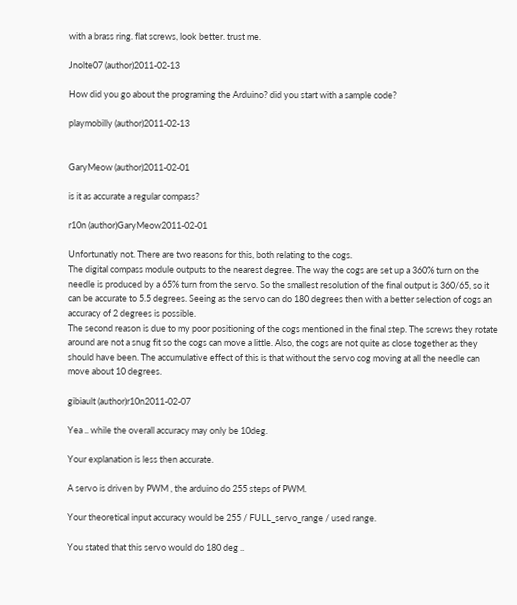with a brass ring. flat screws, look better. trust me.

Jnolte07 (author)2011-02-13

How did you go about the programing the Arduino? did you start with a sample code?

playmobilly (author)2011-02-13


GaryMeow (author)2011-02-01

is it as accurate a regular compass?

r10n (author)GaryMeow2011-02-01

Unfortunatly not. There are two reasons for this, both relating to the cogs.
The digital compass module outputs to the nearest degree. The way the cogs are set up a 360% turn on the needle is produced by a 65% turn from the servo. So the smallest resolution of the final output is 360/65, so it can be accurate to 5.5 degrees. Seeing as the servo can do 180 degrees then with a better selection of cogs an accuracy of 2 degrees is possible.
The second reason is due to my poor positioning of the cogs mentioned in the final step. The screws they rotate around are not a snug fit so the cogs can move a little. Also, the cogs are not quite as close together as they should have been. The accumulative effect of this is that without the servo cog moving at all the needle can move about 10 degrees.

gibiault (author)r10n2011-02-07

Yea .. while the overall accuracy may only be 10deg.

Your explanation is less then accurate.

A servo is driven by PWM , the arduino do 255 steps of PWM.

Your theoretical input accuracy would be 255 / FULL_servo_range / used range.

You stated that this servo would do 180 deg ..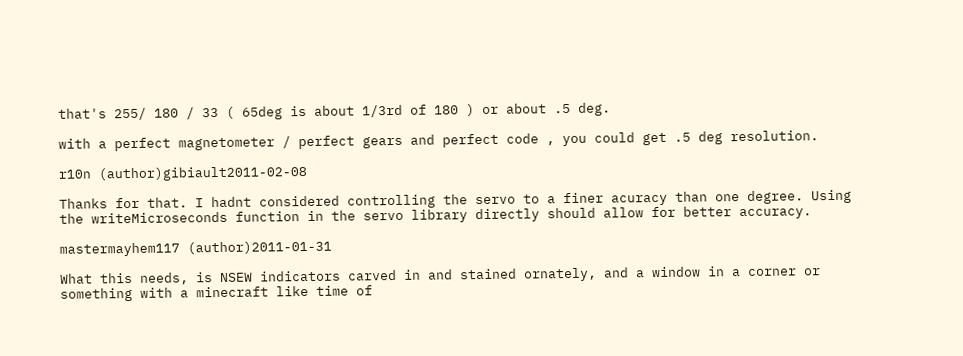that's 255/ 180 / 33 ( 65deg is about 1/3rd of 180 ) or about .5 deg.

with a perfect magnetometer / perfect gears and perfect code , you could get .5 deg resolution.

r10n (author)gibiault2011-02-08

Thanks for that. I hadnt considered controlling the servo to a finer acuracy than one degree. Using the writeMicroseconds function in the servo library directly should allow for better accuracy.

mastermayhem117 (author)2011-01-31

What this needs, is NSEW indicators carved in and stained ornately, and a window in a corner or something with a minecraft like time of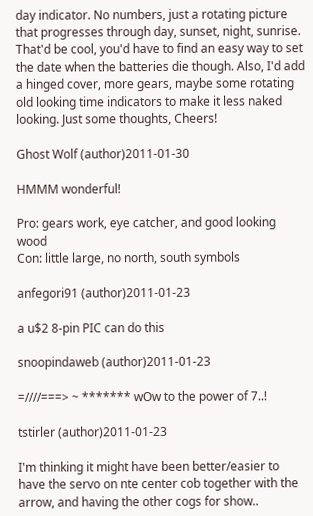day indicator. No numbers, just a rotating picture that progresses through day, sunset, night, sunrise. That'd be cool, you'd have to find an easy way to set the date when the batteries die though. Also, I'd add a hinged cover, more gears, maybe some rotating old looking time indicators to make it less naked looking. Just some thoughts, Cheers!

Ghost Wolf (author)2011-01-30

HMMM wonderful!

Pro: gears work, eye catcher, and good looking wood
Con: little large, no north, south symbols

anfegori91 (author)2011-01-23

a u$2 8-pin PIC can do this

snoopindaweb (author)2011-01-23

=////===> ~ ******* wOw to the power of 7..!

tstirler (author)2011-01-23

I'm thinking it might have been better/easier to have the servo on nte center cob together with the arrow, and having the other cogs for show..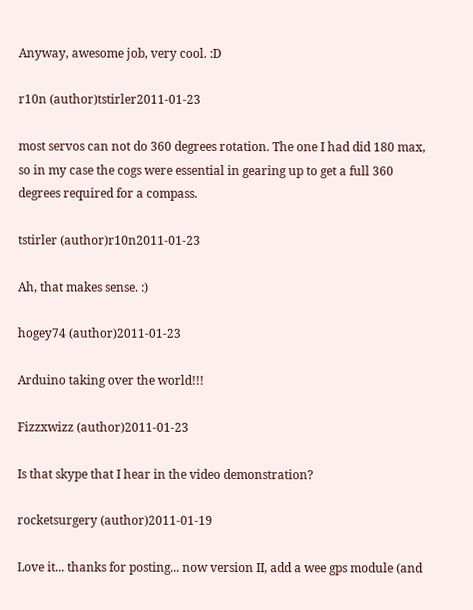Anyway, awesome job, very cool. :D

r10n (author)tstirler2011-01-23

most servos can not do 360 degrees rotation. The one I had did 180 max, so in my case the cogs were essential in gearing up to get a full 360 degrees required for a compass.

tstirler (author)r10n2011-01-23

Ah, that makes sense. :)

hogey74 (author)2011-01-23

Arduino taking over the world!!!

Fizzxwizz (author)2011-01-23

Is that skype that I hear in the video demonstration?

rocketsurgery (author)2011-01-19

Love it... thanks for posting... now version II, add a wee gps module (and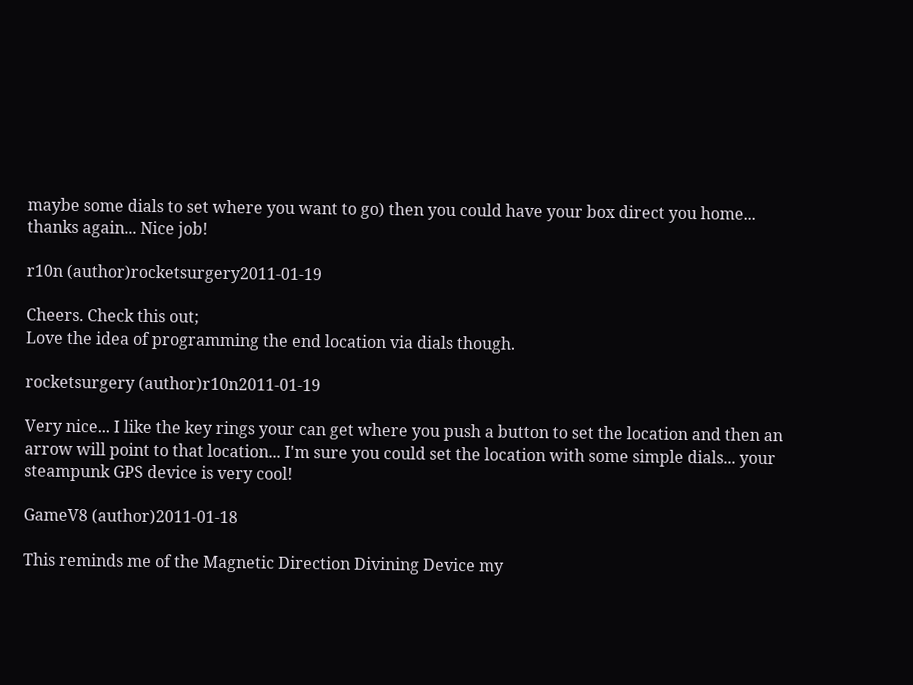maybe some dials to set where you want to go) then you could have your box direct you home... thanks again... Nice job!

r10n (author)rocketsurgery2011-01-19

Cheers. Check this out;
Love the idea of programming the end location via dials though.

rocketsurgery (author)r10n2011-01-19

Very nice... I like the key rings your can get where you push a button to set the location and then an arrow will point to that location... I'm sure you could set the location with some simple dials... your steampunk GPS device is very cool!

GameV8 (author)2011-01-18

This reminds me of the Magnetic Direction Divining Device my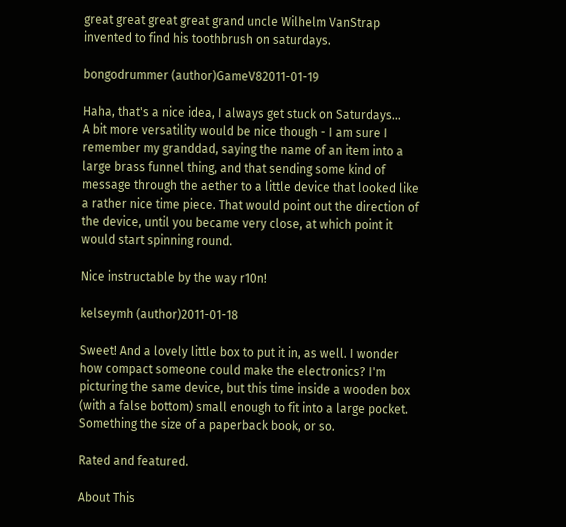great great great great grand uncle Wilhelm VanStrap invented to find his toothbrush on saturdays.

bongodrummer (author)GameV82011-01-19

Haha, that's a nice idea, I always get stuck on Saturdays...
A bit more versatility would be nice though - I am sure I remember my granddad, saying the name of an item into a large brass funnel thing, and that sending some kind of message through the aether to a little device that looked like a rather nice time piece. That would point out the direction of the device, until you became very close, at which point it would start spinning round.

Nice instructable by the way r10n!

kelseymh (author)2011-01-18

Sweet! And a lovely little box to put it in, as well. I wonder how compact someone could make the electronics? I'm picturing the same device, but this time inside a wooden box (with a false bottom) small enough to fit into a large pocket. Something the size of a paperback book, or so.

Rated and featured.

About This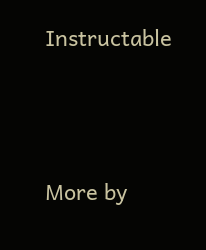Instructable




More by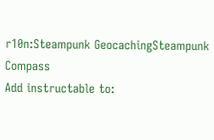r10n:Steampunk GeocachingSteampunk Compass
Add instructable to: